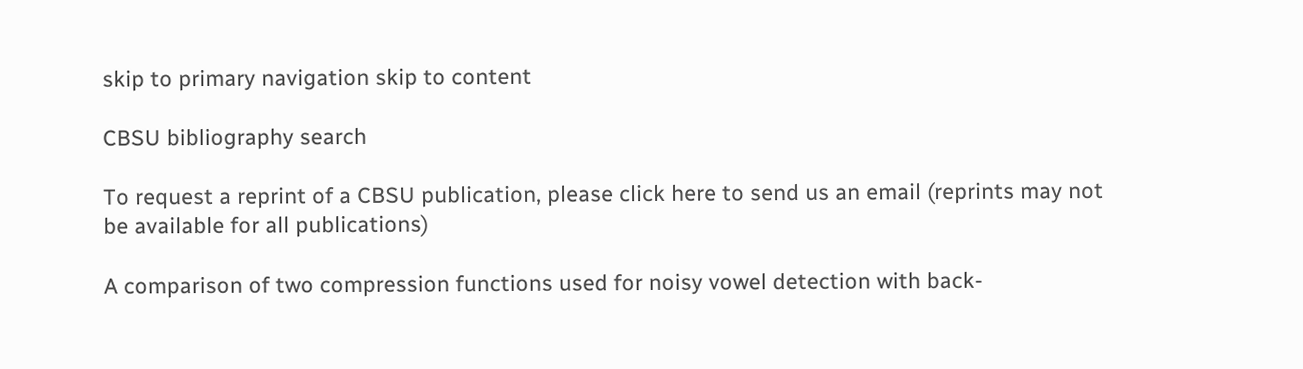skip to primary navigation skip to content

CBSU bibliography search

To request a reprint of a CBSU publication, please click here to send us an email (reprints may not be available for all publications)

A comparison of two compression functions used for noisy vowel detection with back-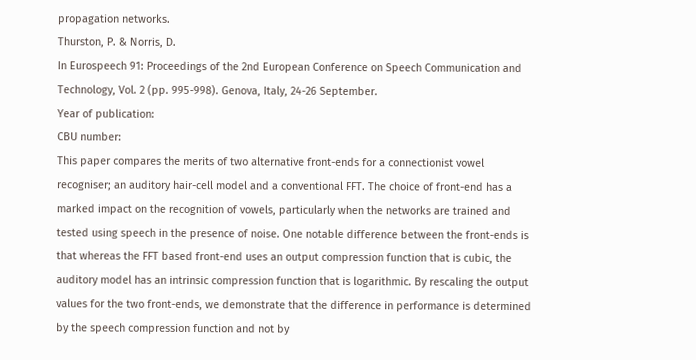propagation networks.
Thurston, P. & Norris, D.
In Eurospeech 91: Proceedings of the 2nd European Conference on Speech Communication and Technology, Vol. 2 (pp. 995-998). Genova, Italy, 24-26 September.
Year of publication:
CBU number:
This paper compares the merits of two alternative front-ends for a connectionist vowel recogniser; an auditory hair-cell model and a conventional FFT. The choice of front-end has a marked impact on the recognition of vowels, particularly when the networks are trained and tested using speech in the presence of noise. One notable difference between the front-ends is that whereas the FFT based front-end uses an output compression function that is cubic, the auditory model has an intrinsic compression function that is logarithmic. By rescaling the output values for the two front-ends, we demonstrate that the difference in performance is determined by the speech compression function and not by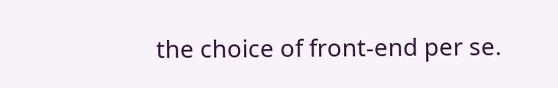the choice of front-end per se.